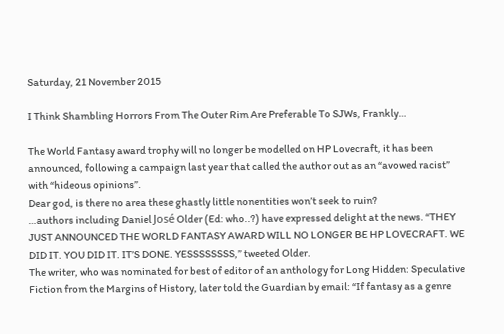Saturday, 21 November 2015

I Think Shambling Horrors From The Outer Rim Are Preferable To SJWs, Frankly…

The World Fantasy award trophy will no longer be modelled on HP Lovecraft, it has been announced, following a campaign last year that called the author out as an “avowed racist” with “hideous opinions”.
Dear god, is there no area these ghastly little nonentities won’t seek to ruin?
…authors including Daniel José Older (Ed: who..?) have expressed delight at the news. “THEY JUST ANNOUNCED THE WORLD FANTASY AWARD WILL NO LONGER BE HP LOVECRAFT. WE DID IT. YOU DID IT. IT’S DONE. YESSSSSSSS,” tweeted Older.
The writer, who was nominated for best of editor of an anthology for Long Hidden: Speculative Fiction from the Margins of History, later told the Guardian by email: “If fantasy as a genre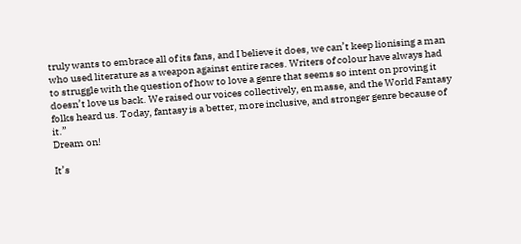truly wants to embrace all of its fans, and I believe it does, we can’t keep lionising a man who used literature as a weapon against entire races. Writers of colour have always had to struggle with the question of how to love a genre that seems so intent on proving it doesn’t love us back. We raised our voices collectively, en masse, and the World Fantasy folks heard us. Today, fantasy is a better, more inclusive, and stronger genre because of it.”
Dream on!

It’s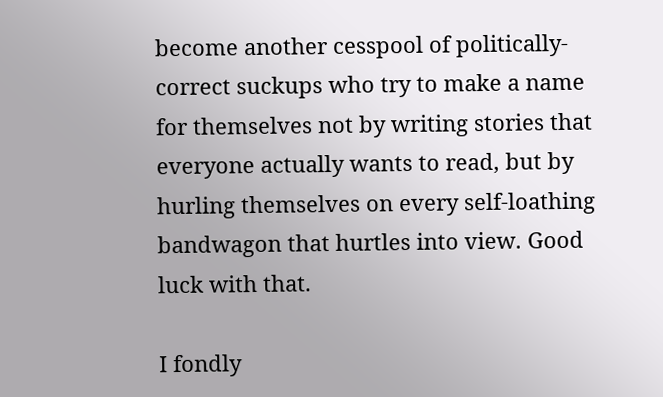become another cesspool of politically-correct suckups who try to make a name for themselves not by writing stories that everyone actually wants to read, but by hurling themselves on every self-loathing bandwagon that hurtles into view. Good luck with that.

I fondly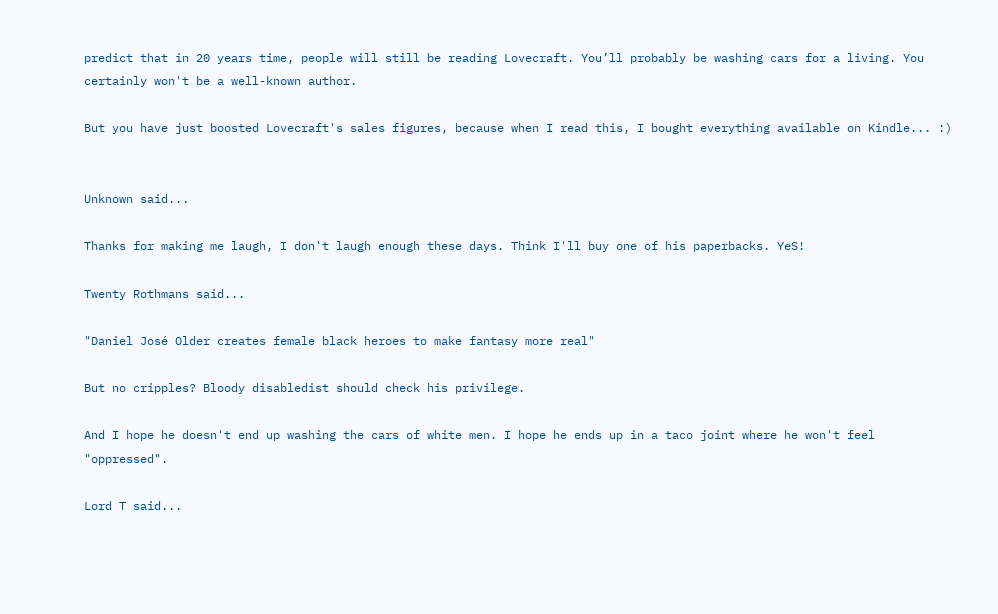predict that in 20 years time, people will still be reading Lovecraft. You’ll probably be washing cars for a living. You certainly won't be a well-known author.

But you have just boosted Lovecraft's sales figures, because when I read this, I bought everything available on Kindle... :)


Unknown said...

Thanks for making me laugh, I don't laugh enough these days. Think I'll buy one of his paperbacks. YeS!

Twenty Rothmans said...

"Daniel José Older creates female black heroes to make fantasy more real"

But no cripples? Bloody disabledist should check his privilege.

And I hope he doesn't end up washing the cars of white men. I hope he ends up in a taco joint where he won't feel "oppressed".

Lord T said...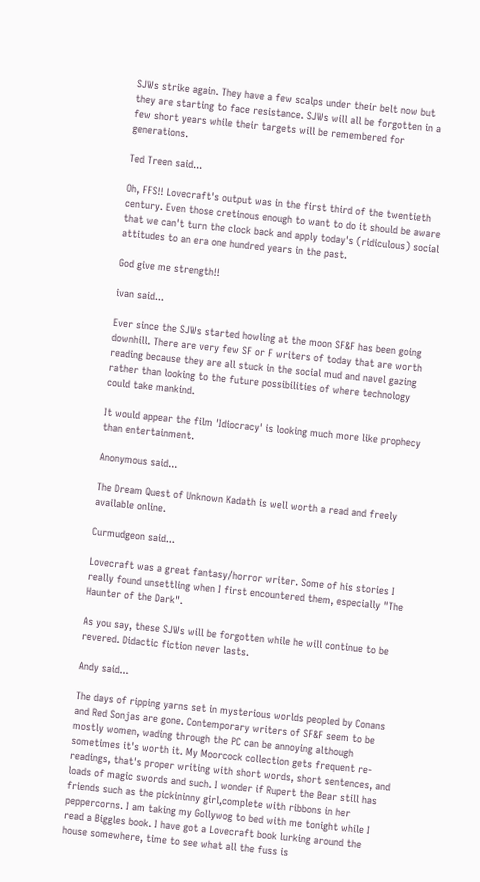SJWs strike again. They have a few scalps under their belt now but they are starting to face resistance. SJWs will all be forgotten in a few short years while their targets will be remembered for generations.

Ted Treen said...

Oh, FFS!! Lovecraft's output was in the first third of the twentieth century. Even those cretinous enough to want to do it should be aware that we can't turn the clock back and apply today's (ridiculous) social attitudes to an era one hundred years in the past.

God give me strength!!

ivan said...

Ever since the SJWs started howling at the moon SF&F has been going downhill. There are very few SF or F writers of today that are worth reading because they are all stuck in the social mud and navel gazing rather than looking to the future possibilities of where technology could take mankind.

It would appear the film 'Idiocracy' is looking much more like prophecy than entertainment.

Anonymous said...

The Dream Quest of Unknown Kadath is well worth a read and freely available online.

Curmudgeon said...

Lovecraft was a great fantasy/horror writer. Some of his stories I really found unsettling when I first encountered them, especially "The Haunter of the Dark".

As you say, these SJWs will be forgotten while he will continue to be revered. Didactic fiction never lasts.

Andy said...

The days of ripping yarns set in mysterious worlds peopled by Conans and Red Sonjas are gone. Contemporary writers of SF&F seem to be mostly women, wading through the PC can be annoying although sometimes it's worth it. My Moorcock collection gets frequent re-readings, that's proper writing with short words, short sentences, and loads of magic swords and such. I wonder if Rupert the Bear still has friends such as the pickininny girl,complete with ribbons in her peppercorns. I am taking my Gollywog to bed with me tonight while I read a Biggles book. I have got a Lovecraft book lurking around the house somewhere, time to see what all the fuss is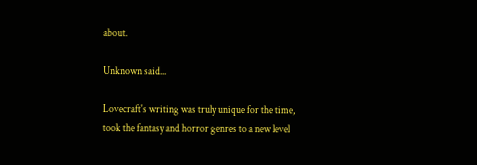about.

Unknown said...

Lovecraft's writing was truly unique for the time, took the fantasy and horror genres to a new level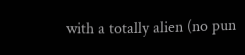with a totally alien (no pun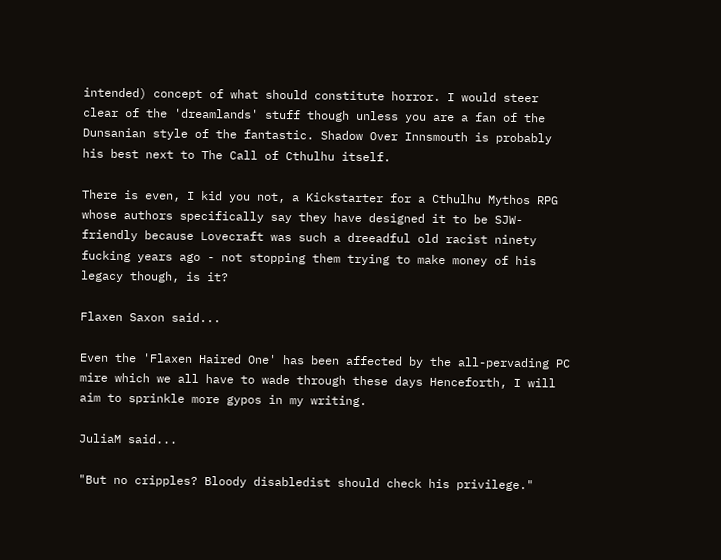intended) concept of what should constitute horror. I would steer clear of the 'dreamlands' stuff though unless you are a fan of the Dunsanian style of the fantastic. Shadow Over Innsmouth is probably his best next to The Call of Cthulhu itself.

There is even, I kid you not, a Kickstarter for a Cthulhu Mythos RPG whose authors specifically say they have designed it to be SJW-friendly because Lovecraft was such a dreeadful old racist ninety fucking years ago - not stopping them trying to make money of his legacy though, is it?

Flaxen Saxon said...

Even the 'Flaxen Haired One' has been affected by the all-pervading PC mire which we all have to wade through these days Henceforth, I will aim to sprinkle more gypos in my writing.

JuliaM said...

"But no cripples? Bloody disabledist should check his privilege."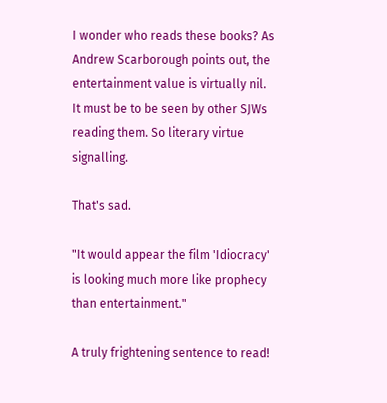I wonder who reads these books? As Andrew Scarborough points out, the entertainment value is virtually nil. It must be to be seen by other SJWs reading them. So literary virtue signalling.

That's sad.

"It would appear the film 'Idiocracy' is looking much more like prophecy than entertainment."

A truly frightening sentence to read!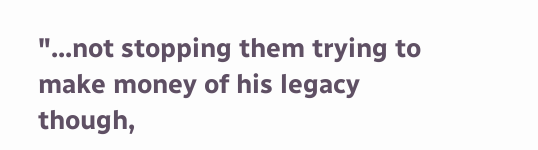"...not stopping them trying to make money of his legacy though,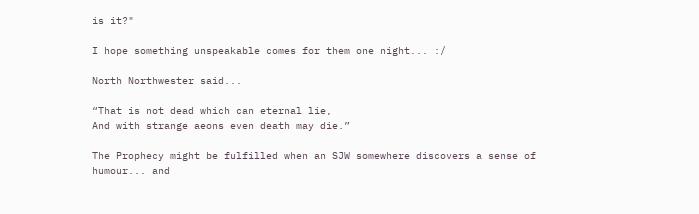is it?"

I hope something unspeakable comes for them one night... :/

North Northwester said...

“That is not dead which can eternal lie,
And with strange aeons even death may die.”

The Prophecy might be fulfilled when an SJW somewhere discovers a sense of humour... and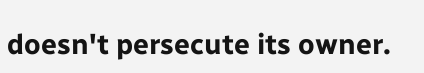doesn't persecute its owner.